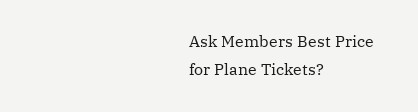Ask Members Best Price for Plane Tickets?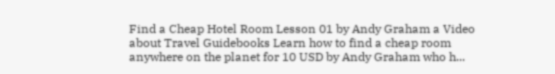Find a Cheap Hotel Room Lesson 01 by Andy Graham a Video about Travel Guidebooks Learn how to find a cheap room anywhere on the planet for 10 USD by Andy Graham who h...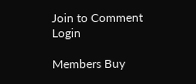Join to Comment Login

Members Buy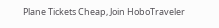Plane Tickets Cheap, Join HoboTraveler